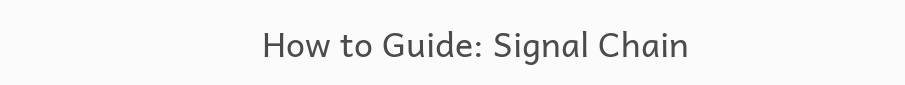How to Guide: Signal Chain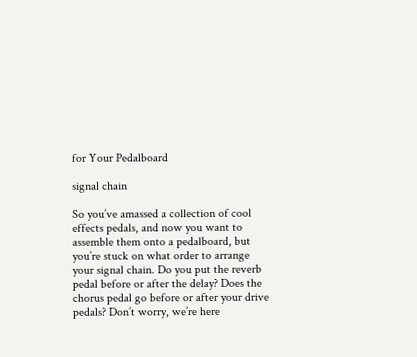for Your Pedalboard

signal chain

So you’ve amassed a collection of cool effects pedals, and now you want to assemble them onto a pedalboard, but you’re stuck on what order to arrange your signal chain. Do you put the reverb pedal before or after the delay? Does the chorus pedal go before or after your drive pedals? Don’t worry, we’re here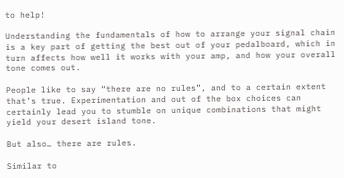to help!

Understanding the fundamentals of how to arrange your signal chain is a key part of getting the best out of your pedalboard, which in turn affects how well it works with your amp, and how your overall tone comes out.

People like to say “there are no rules”, and to a certain extent that’s true. Experimentation and out of the box choices can certainly lead you to stumble on unique combinations that might yield your desert island tone.

But also… there are rules.

Similar to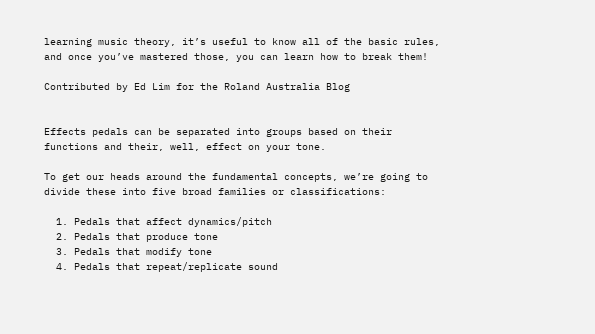learning music theory, it’s useful to know all of the basic rules, and once you’ve mastered those, you can learn how to break them!

Contributed by Ed Lim for the Roland Australia Blog


Effects pedals can be separated into groups based on their functions and their, well, effect on your tone.

To get our heads around the fundamental concepts, we’re going to divide these into five broad families or classifications:

  1. Pedals that affect dynamics/pitch
  2. Pedals that produce tone
  3. Pedals that modify tone
  4. Pedals that repeat/replicate sound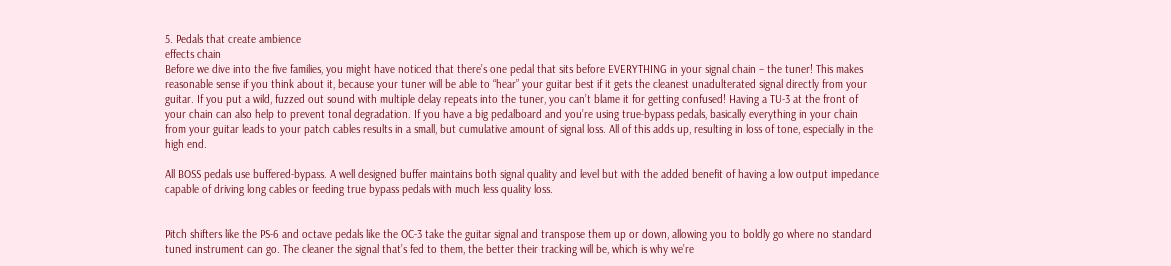5. Pedals that create ambience
effects chain
Before we dive into the five families, you might have noticed that there’s one pedal that sits before EVERYTHING in your signal chain – the tuner! This makes reasonable sense if you think about it, because your tuner will be able to “hear” your guitar best if it gets the cleanest unadulterated signal directly from your guitar. If you put a wild, fuzzed out sound with multiple delay repeats into the tuner, you can’t blame it for getting confused! Having a TU-3 at the front of your chain can also help to prevent tonal degradation. If you have a big pedalboard and you’re using true-bypass pedals, basically everything in your chain from your guitar leads to your patch cables results in a small, but cumulative amount of signal loss. All of this adds up, resulting in loss of tone, especially in the high end.

All BOSS pedals use buffered-bypass. A well designed buffer maintains both signal quality and level but with the added benefit of having a low output impedance capable of driving long cables or feeding true bypass pedals with much less quality loss.


Pitch shifters like the PS-6 and octave pedals like the OC-3 take the guitar signal and transpose them up or down, allowing you to boldly go where no standard tuned instrument can go. The cleaner the signal that’s fed to them, the better their tracking will be, which is why we’re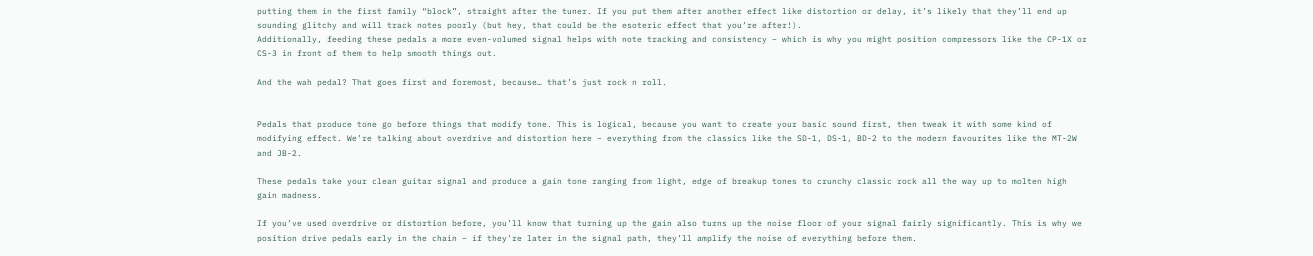putting them in the first family “block”, straight after the tuner. If you put them after another effect like distortion or delay, it’s likely that they’ll end up sounding glitchy and will track notes poorly (but hey, that could be the esoteric effect that you’re after!).
Additionally, feeding these pedals a more even-volumed signal helps with note tracking and consistency – which is why you might position compressors like the CP-1X or CS-3 in front of them to help smooth things out.

And the wah pedal? That goes first and foremost, because… that’s just rock n roll.


Pedals that produce tone go before things that modify tone. This is logical, because you want to create your basic sound first, then tweak it with some kind of modifying effect. We’re talking about overdrive and distortion here – everything from the classics like the SD-1, DS-1, BD-2 to the modern favourites like the MT-2W and JB-2.

These pedals take your clean guitar signal and produce a gain tone ranging from light, edge of breakup tones to crunchy classic rock all the way up to molten high gain madness.

If you’ve used overdrive or distortion before, you’ll know that turning up the gain also turns up the noise floor of your signal fairly significantly. This is why we position drive pedals early in the chain – if they’re later in the signal path, they’ll amplify the noise of everything before them.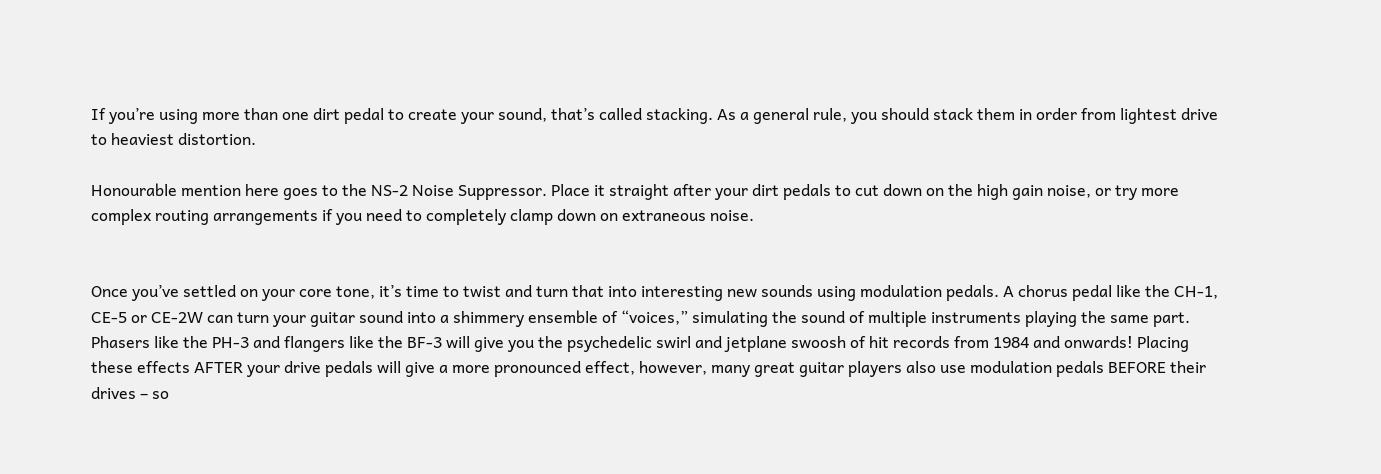If you’re using more than one dirt pedal to create your sound, that’s called stacking. As a general rule, you should stack them in order from lightest drive to heaviest distortion.

Honourable mention here goes to the NS-2 Noise Suppressor. Place it straight after your dirt pedals to cut down on the high gain noise, or try more complex routing arrangements if you need to completely clamp down on extraneous noise.


Once you’ve settled on your core tone, it’s time to twist and turn that into interesting new sounds using modulation pedals. A chorus pedal like the CH-1, CE-5 or CE-2W can turn your guitar sound into a shimmery ensemble of “voices,” simulating the sound of multiple instruments playing the same part.
Phasers like the PH-3 and flangers like the BF-3 will give you the psychedelic swirl and jetplane swoosh of hit records from 1984 and onwards! Placing these effects AFTER your drive pedals will give a more pronounced effect, however, many great guitar players also use modulation pedals BEFORE their drives – so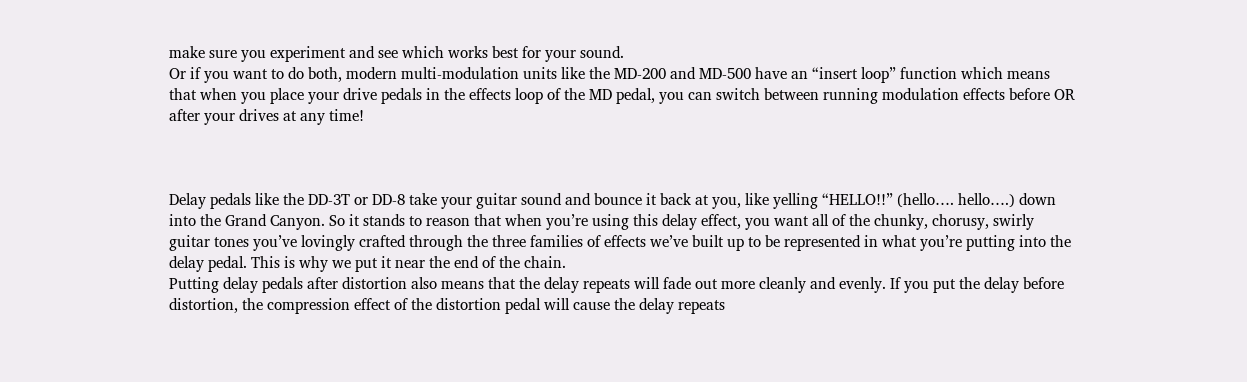make sure you experiment and see which works best for your sound.
Or if you want to do both, modern multi-modulation units like the MD-200 and MD-500 have an “insert loop” function which means that when you place your drive pedals in the effects loop of the MD pedal, you can switch between running modulation effects before OR after your drives at any time!



Delay pedals like the DD-3T or DD-8 take your guitar sound and bounce it back at you, like yelling “HELLO!!” (hello…. hello….) down into the Grand Canyon. So it stands to reason that when you’re using this delay effect, you want all of the chunky, chorusy, swirly guitar tones you’ve lovingly crafted through the three families of effects we’ve built up to be represented in what you’re putting into the delay pedal. This is why we put it near the end of the chain.
Putting delay pedals after distortion also means that the delay repeats will fade out more cleanly and evenly. If you put the delay before distortion, the compression effect of the distortion pedal will cause the delay repeats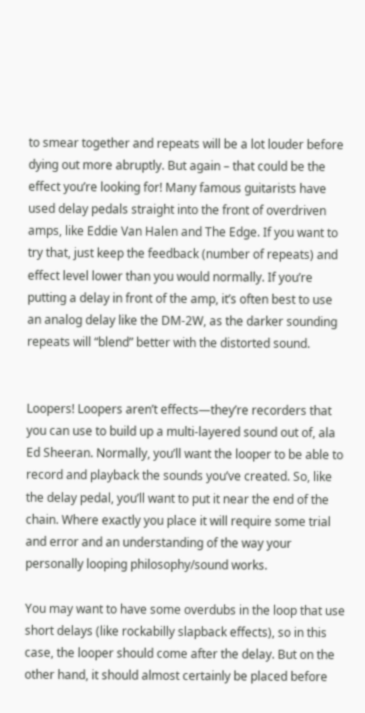to smear together and repeats will be a lot louder before dying out more abruptly. But again – that could be the effect you’re looking for! Many famous guitarists have used delay pedals straight into the front of overdriven amps, like Eddie Van Halen and The Edge. If you want to try that, just keep the feedback (number of repeats) and effect level lower than you would normally. If you’re putting a delay in front of the amp, it’s often best to use an analog delay like the DM-2W, as the darker sounding repeats will “blend” better with the distorted sound.


Loopers! Loopers aren’t effects—they’re recorders that you can use to build up a multi-layered sound out of, ala Ed Sheeran. Normally, you’ll want the looper to be able to record and playback the sounds you’ve created. So, like the delay pedal, you’ll want to put it near the end of the chain. Where exactly you place it will require some trial and error and an understanding of the way your personally looping philosophy/sound works.

You may want to have some overdubs in the loop that use short delays (like rockabilly slapback effects), so in this case, the looper should come after the delay. But on the other hand, it should almost certainly be placed before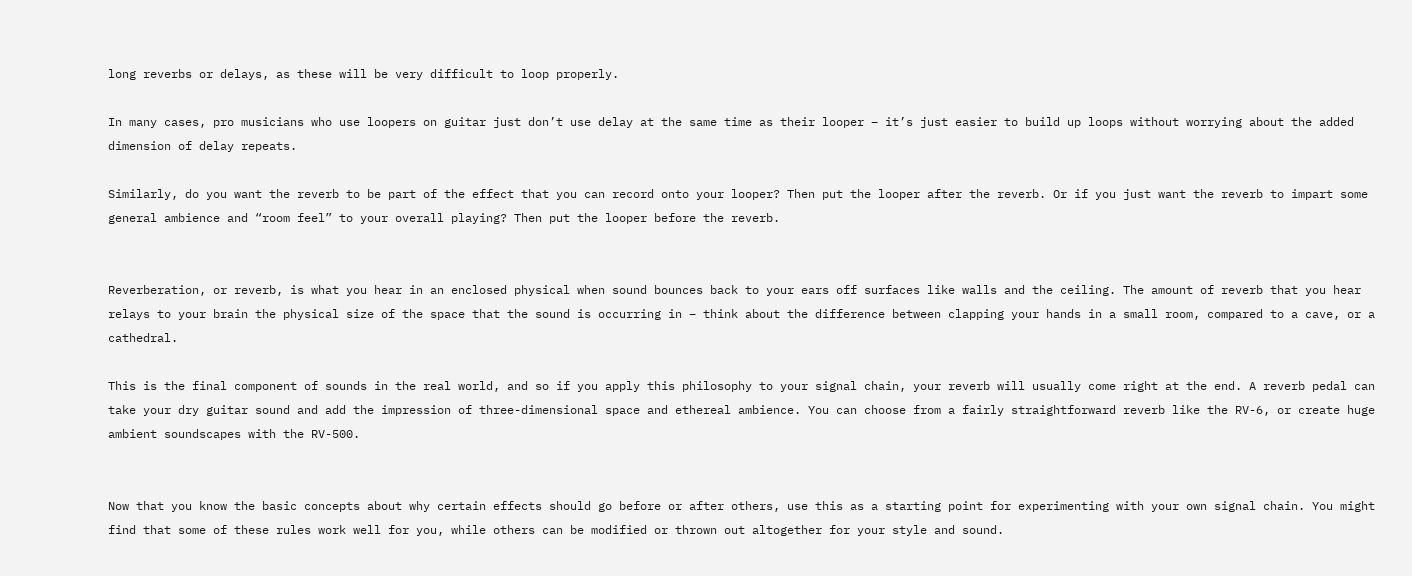long reverbs or delays, as these will be very difficult to loop properly.

In many cases, pro musicians who use loopers on guitar just don’t use delay at the same time as their looper – it’s just easier to build up loops without worrying about the added dimension of delay repeats.

Similarly, do you want the reverb to be part of the effect that you can record onto your looper? Then put the looper after the reverb. Or if you just want the reverb to impart some general ambience and “room feel” to your overall playing? Then put the looper before the reverb.


Reverberation, or reverb, is what you hear in an enclosed physical when sound bounces back to your ears off surfaces like walls and the ceiling. The amount of reverb that you hear relays to your brain the physical size of the space that the sound is occurring in – think about the difference between clapping your hands in a small room, compared to a cave, or a cathedral.

This is the final component of sounds in the real world, and so if you apply this philosophy to your signal chain, your reverb will usually come right at the end. A reverb pedal can take your dry guitar sound and add the impression of three-dimensional space and ethereal ambience. You can choose from a fairly straightforward reverb like the RV-6, or create huge ambient soundscapes with the RV-500.


Now that you know the basic concepts about why certain effects should go before or after others, use this as a starting point for experimenting with your own signal chain. You might find that some of these rules work well for you, while others can be modified or thrown out altogether for your style and sound.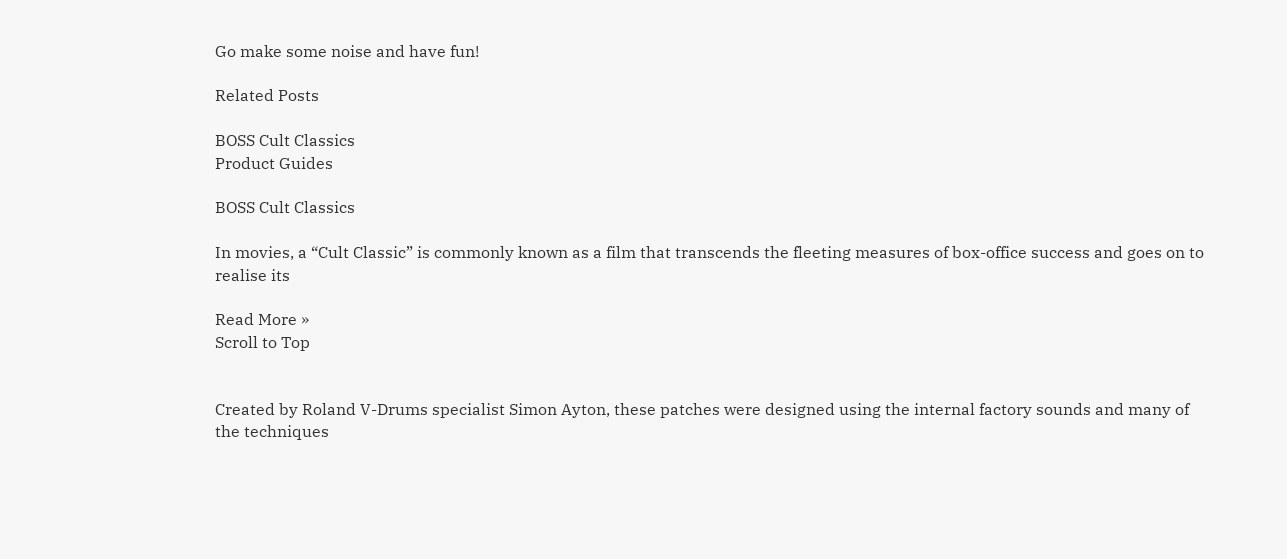Go make some noise and have fun!

Related Posts

BOSS Cult Classics
Product Guides

BOSS Cult Classics

In movies, a “Cult Classic” is commonly known as a film that transcends the fleeting measures of box-office success and goes on to realise its

Read More »
Scroll to Top


Created by Roland V-Drums specialist Simon Ayton, these patches were designed using the internal factory sounds and many of the techniques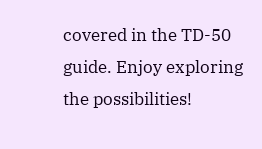covered in the TD-50 guide. Enjoy exploring the possibilities!